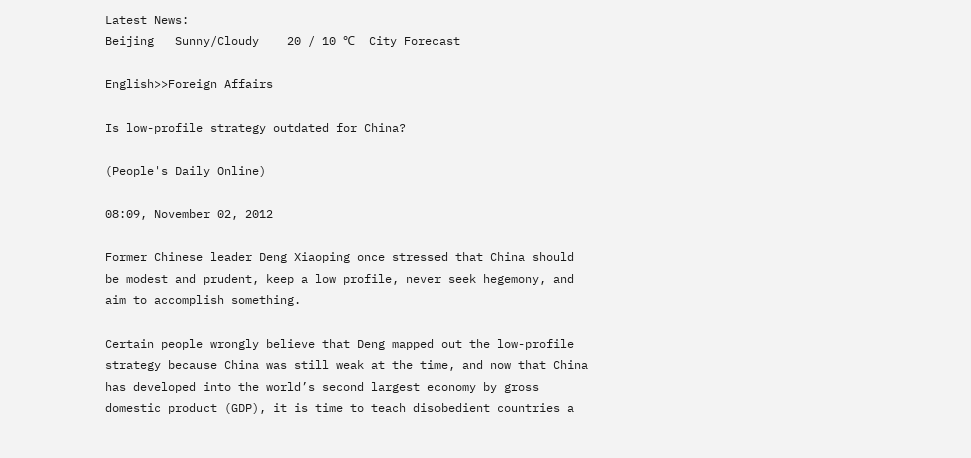Latest News:
Beijing   Sunny/Cloudy    20 / 10 ℃  City Forecast

English>>Foreign Affairs

Is low-profile strategy outdated for China?

(People's Daily Online)

08:09, November 02, 2012

Former Chinese leader Deng Xiaoping once stressed that China should be modest and prudent, keep a low profile, never seek hegemony, and aim to accomplish something.

Certain people wrongly believe that Deng mapped out the low-profile strategy because China was still weak at the time, and now that China has developed into the world’s second largest economy by gross domestic product (GDP), it is time to teach disobedient countries a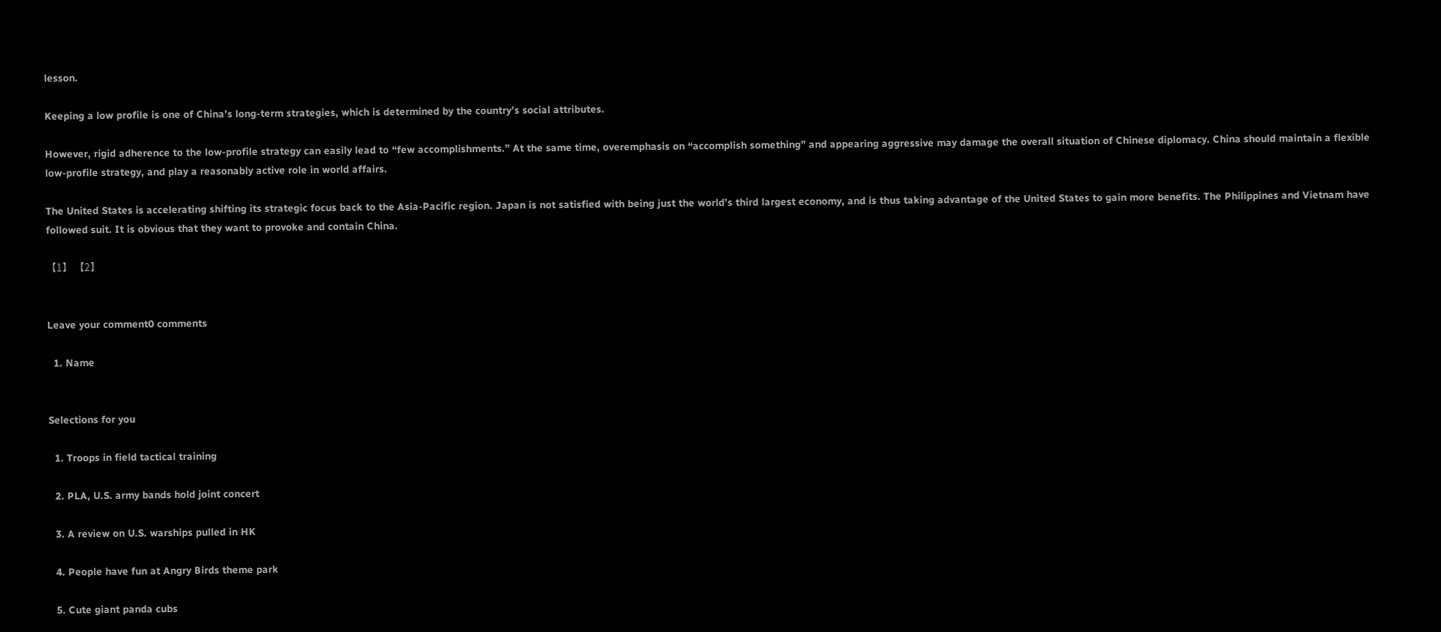lesson.

Keeping a low profile is one of China’s long-term strategies, which is determined by the country’s social attributes.

However, rigid adherence to the low-profile strategy can easily lead to “few accomplishments.” At the same time, overemphasis on “accomplish something” and appearing aggressive may damage the overall situation of Chinese diplomacy. China should maintain a flexible low-profile strategy, and play a reasonably active role in world affairs.

The United States is accelerating shifting its strategic focus back to the Asia-Pacific region. Japan is not satisfied with being just the world’s third largest economy, and is thus taking advantage of the United States to gain more benefits. The Philippines and Vietnam have followed suit. It is obvious that they want to provoke and contain China.

【1】 【2】


Leave your comment0 comments

  1. Name


Selections for you

  1. Troops in field tactical training

  2. PLA, U.S. army bands hold joint concert

  3. A review on U.S. warships pulled in HK

  4. People have fun at Angry Birds theme park

  5. Cute giant panda cubs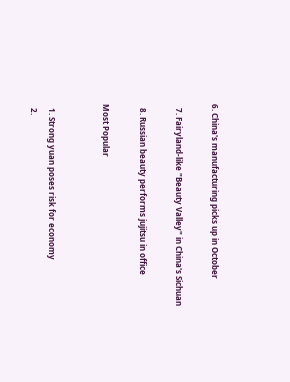6. China's manufacturing picks up in October

  7. Fairyland-like "Beauty Valley" in China's Sichuan

  8. Russian beauty performs jujitsu in office

Most Popular


  1. Strong yuan poses risk for economy
  2.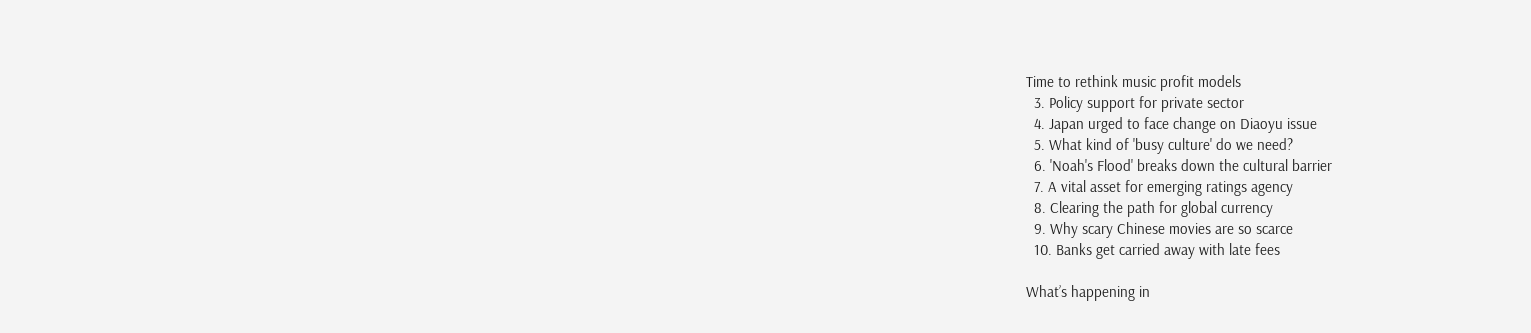Time to rethink music profit models
  3. Policy support for private sector
  4. Japan urged to face change on Diaoyu issue
  5. What kind of 'busy culture' do we need?
  6. 'Noah's Flood' breaks down the cultural barrier
  7. A vital asset for emerging ratings agency
  8. Clearing the path for global currency
  9. Why scary Chinese movies are so scarce
  10. Banks get carried away with late fees

What’s happening in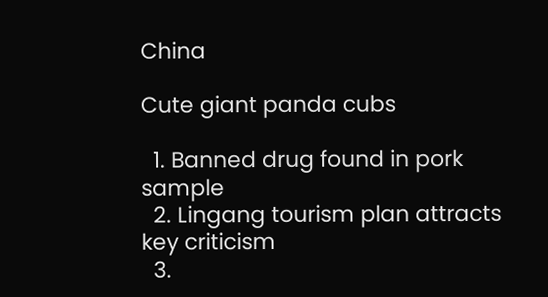China

Cute giant panda cubs

  1. Banned drug found in pork sample
  2. Lingang tourism plan attracts key criticism
  3.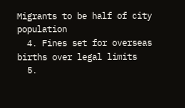Migrants to be half of city population
  4. Fines set for overseas births over legal limits
  5.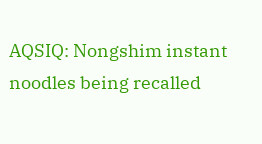AQSIQ: Nongshim instant noodles being recalled